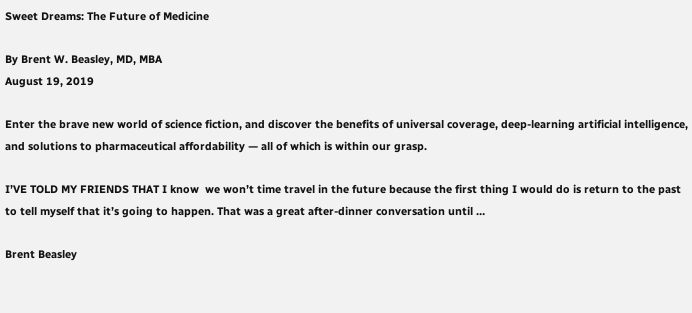Sweet Dreams: The Future of Medicine

By Brent W. Beasley, MD, MBA
August 19, 2019

Enter the brave new world of science fiction, and discover the benefits of universal coverage, deep-learning artificial intelligence, and solutions to pharmaceutical affordability — all of which is within our grasp.

I’VE TOLD MY FRIENDS THAT I know  we won’t time travel in the future because the first thing I would do is return to the past to tell myself that it’s going to happen. That was a great after-dinner conversation until …

Brent Beasley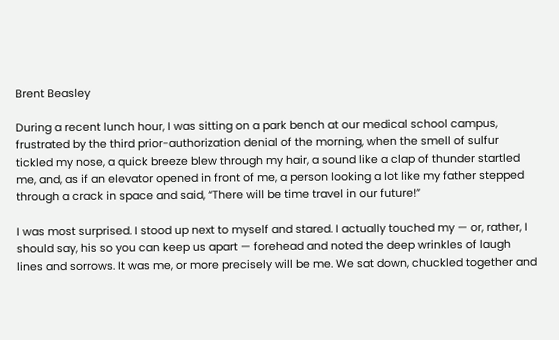Brent Beasley

During a recent lunch hour, I was sitting on a park bench at our medical school campus, frustrated by the third prior-authorization denial of the morning, when the smell of sulfur tickled my nose, a quick breeze blew through my hair, a sound like a clap of thunder startled me, and, as if an elevator opened in front of me, a person looking a lot like my father stepped through a crack in space and said, “There will be time travel in our future!”

I was most surprised. I stood up next to myself and stared. I actually touched my — or, rather, I should say, his so you can keep us apart — forehead and noted the deep wrinkles of laugh lines and sorrows. It was me, or more precisely will be me. We sat down, chuckled together and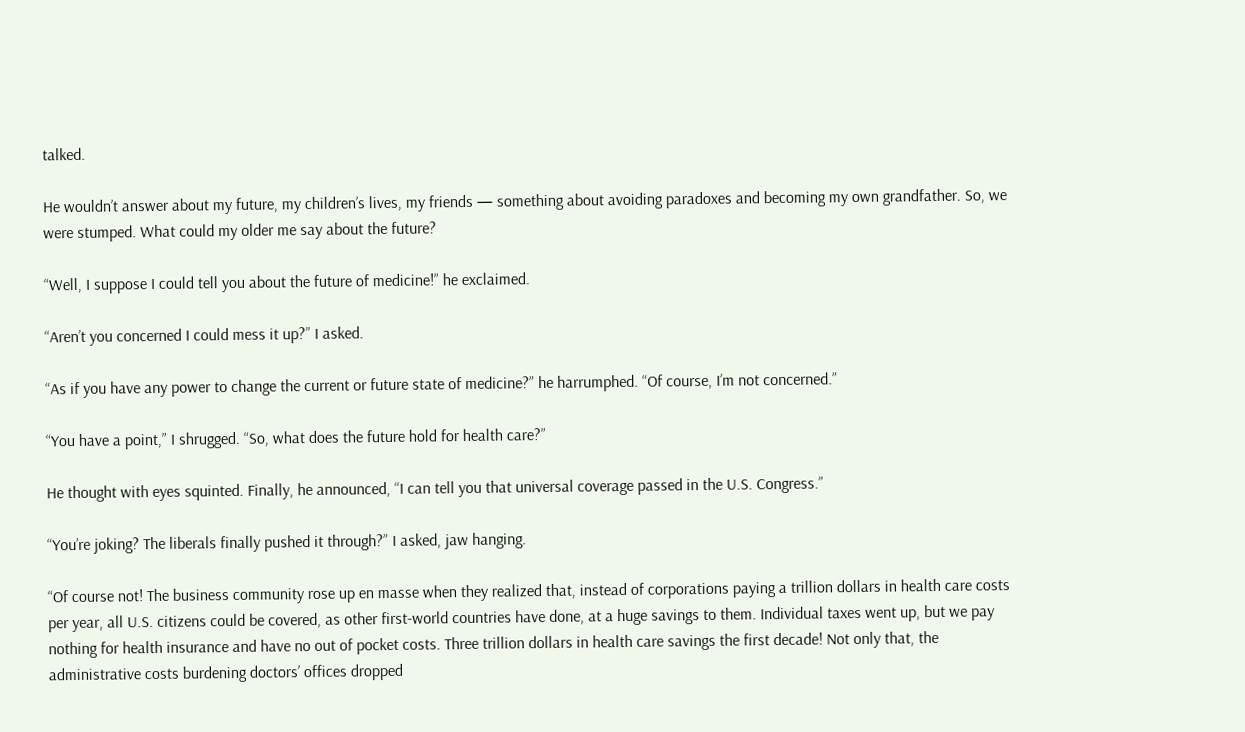talked.

He wouldn’t answer about my future, my children’s lives, my friends — something about avoiding paradoxes and becoming my own grandfather. So, we were stumped. What could my older me say about the future?

“Well, I suppose I could tell you about the future of medicine!” he exclaimed.

“Aren’t you concerned I could mess it up?” I asked.

“As if you have any power to change the current or future state of medicine?” he harrumphed. “Of course, I’m not concerned.”

“You have a point,” I shrugged. “So, what does the future hold for health care?”

He thought with eyes squinted. Finally, he announced, “I can tell you that universal coverage passed in the U.S. Congress.”

“You’re joking? The liberals finally pushed it through?” I asked, jaw hanging.

“Of course not! The business community rose up en masse when they realized that, instead of corporations paying a trillion dollars in health care costs per year, all U.S. citizens could be covered, as other first-world countries have done, at a huge savings to them. Individual taxes went up, but we pay nothing for health insurance and have no out of pocket costs. Three trillion dollars in health care savings the first decade! Not only that, the administrative costs burdening doctors’ offices dropped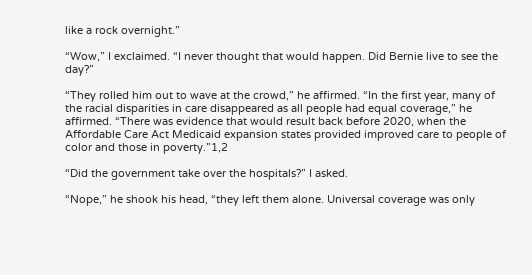like a rock overnight.”

“Wow,” I exclaimed. “I never thought that would happen. Did Bernie live to see the day?”

“They rolled him out to wave at the crowd,” he affirmed. “In the first year, many of the racial disparities in care disappeared as all people had equal coverage,” he affirmed. “There was evidence that would result back before 2020, when the Affordable Care Act Medicaid expansion states provided improved care to people of color and those in poverty.”1,2

“Did the government take over the hospitals?” I asked.

“Nope,” he shook his head, “they left them alone. Universal coverage was only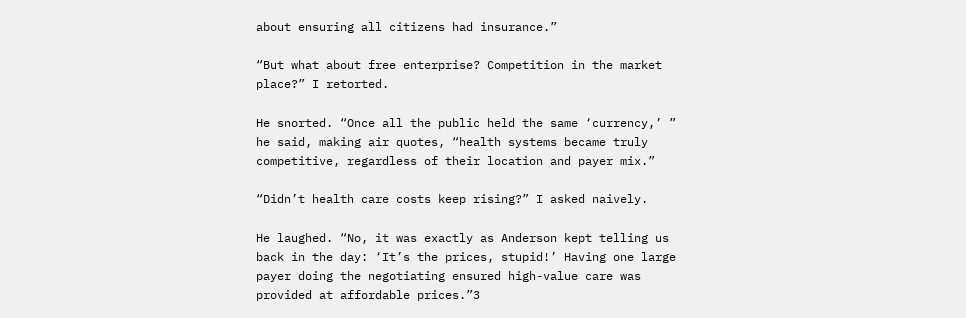about ensuring all citizens had insurance.”

“But what about free enterprise? Competition in the market place?” I retorted.

He snorted. “Once all the public held the same ‘currency,’ ” he said, making air quotes, “health systems became truly competitive, regardless of their location and payer mix.”

“Didn’t health care costs keep rising?” I asked naively.

He laughed. “No, it was exactly as Anderson kept telling us back in the day: ‘It’s the prices, stupid!’ Having one large payer doing the negotiating ensured high-value care was provided at affordable prices.”3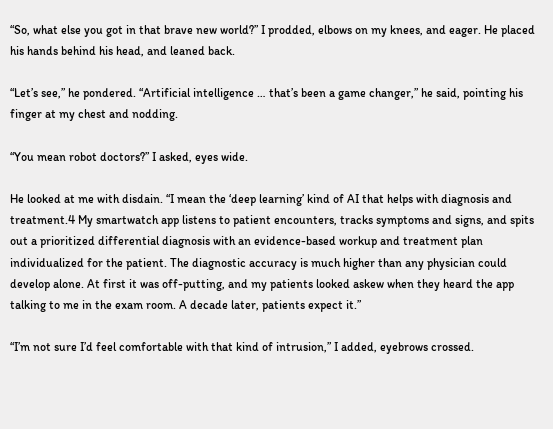“So, what else you got in that brave new world?” I prodded, elbows on my knees, and eager. He placed his hands behind his head, and leaned back.

“Let’s see,” he pondered. “Artificial intelligence … that’s been a game changer,” he said, pointing his finger at my chest and nodding.

“You mean robot doctors?” I asked, eyes wide.

He looked at me with disdain. “I mean the ‘deep learning’ kind of AI that helps with diagnosis and treatment.4 My smartwatch app listens to patient encounters, tracks symptoms and signs, and spits out a prioritized differential diagnosis with an evidence-based workup and treatment plan individualized for the patient. The diagnostic accuracy is much higher than any physician could develop alone. At first it was off-putting, and my patients looked askew when they heard the app talking to me in the exam room. A decade later, patients expect it.”

“I’m not sure I’d feel comfortable with that kind of intrusion,” I added, eyebrows crossed.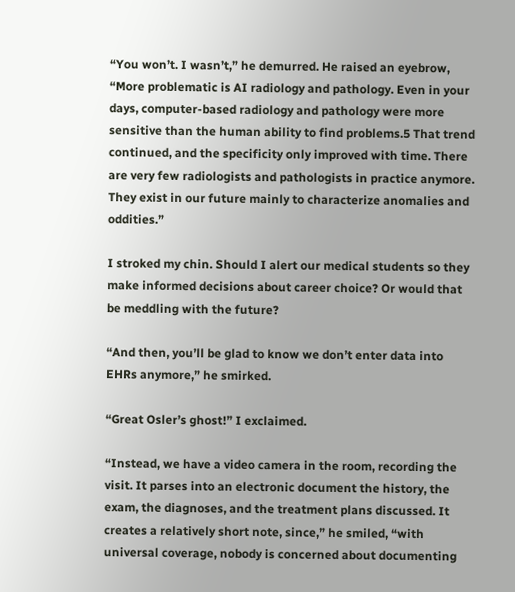“You won’t. I wasn’t,” he demurred. He raised an eyebrow, “More problematic is AI radiology and pathology. Even in your days, computer-based radiology and pathology were more sensitive than the human ability to find problems.5 That trend continued, and the specificity only improved with time. There are very few radiologists and pathologists in practice anymore. They exist in our future mainly to characterize anomalies and oddities.”

I stroked my chin. Should I alert our medical students so they make informed decisions about career choice? Or would that be meddling with the future?

“And then, you’ll be glad to know we don’t enter data into EHRs anymore,” he smirked.

“Great Osler’s ghost!” I exclaimed.

“Instead, we have a video camera in the room, recording the visit. It parses into an electronic document the history, the exam, the diagnoses, and the treatment plans discussed. It creates a relatively short note, since,” he smiled, “with universal coverage, nobody is concerned about documenting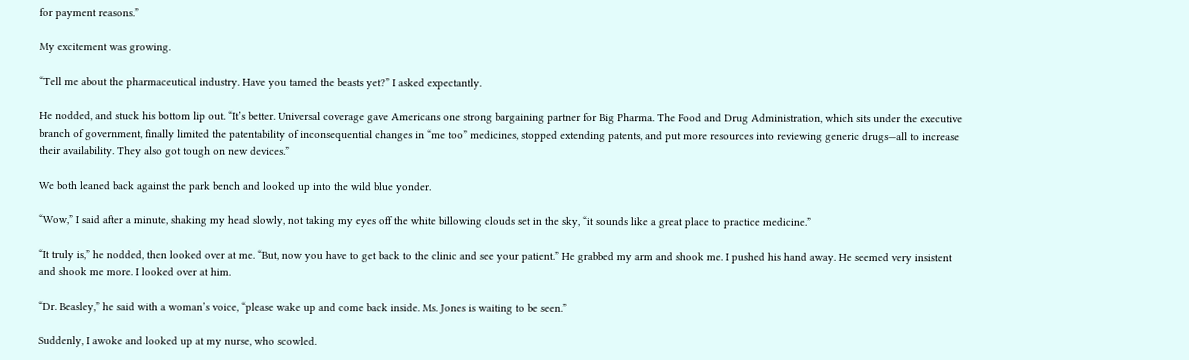for payment reasons.”

My excitement was growing.

“Tell me about the pharmaceutical industry. Have you tamed the beasts yet?” I asked expectantly.

He nodded, and stuck his bottom lip out. “It’s better. Universal coverage gave Americans one strong bargaining partner for Big Pharma. The Food and Drug Administration, which sits under the executive branch of government, finally limited the patentability of inconsequential changes in “me too” medicines, stopped extending patents, and put more resources into reviewing generic drugs—all to increase their availability. They also got tough on new devices.”

We both leaned back against the park bench and looked up into the wild blue yonder.

“Wow,” I said after a minute, shaking my head slowly, not taking my eyes off the white billowing clouds set in the sky, “it sounds like a great place to practice medicine.”

“It truly is,” he nodded, then looked over at me. “But, now you have to get back to the clinic and see your patient.” He grabbed my arm and shook me. I pushed his hand away. He seemed very insistent and shook me more. I looked over at him.

“Dr. Beasley,” he said with a woman’s voice, “please wake up and come back inside. Ms. Jones is waiting to be seen.”

Suddenly, I awoke and looked up at my nurse, who scowled.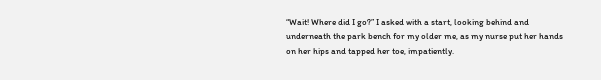“Wait! Where did I go?” I asked with a start, looking behind and underneath the park bench for my older me, as my nurse put her hands on her hips and tapped her toe, impatiently.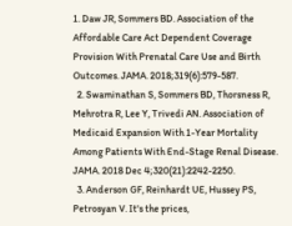1. Daw JR, Sommers BD. Association of the Affordable Care Act Dependent Coverage Provision With Prenatal Care Use and Birth Outcomes. JAMA. 2018;319(6):579-587.
  2. Swaminathan S, Sommers BD, Thorsness R, Mehrotra R, Lee Y, Trivedi AN. Association of Medicaid Expansion With 1-Year Mortality Among Patients With End-Stage Renal Disease. JAMA. 2018 Dec 4;320(21):2242-2250.
  3. Anderson GF, Reinhardt UE, Hussey PS, Petrosyan V. It's the prices,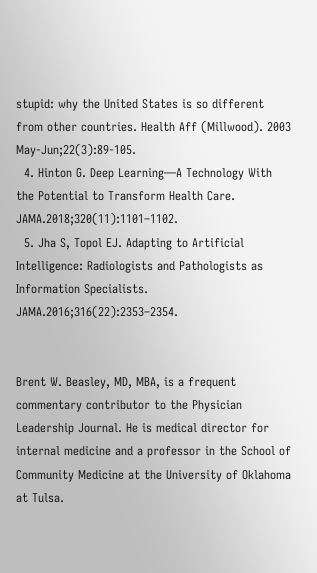stupid: why the United States is so different from other countries. Health Aff (Millwood). 2003 May-Jun;22(3):89-105.
  4. Hinton G. Deep Learning—A Technology With the Potential to Transform Health Care. JAMA.2018;320(11):1101–1102.
  5. Jha S, Topol EJ. Adapting to Artificial Intelligence: Radiologists and Pathologists as Information Specialists. JAMA.2016;316(22):2353–2354.


Brent W. Beasley, MD, MBA, is a frequent commentary contributor to the Physician Leadership Journal. He is medical director for internal medicine and a professor in the School of Community Medicine at the University of Oklahoma at Tulsa.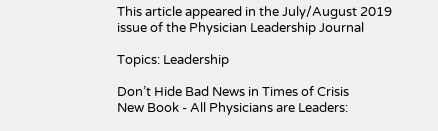This article appeared in the July/August 2019 issue of the Physician Leadership Journal

Topics: Leadership

Don’t Hide Bad News in Times of Crisis
New Book - All Physicians are Leaders: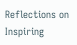Reflections on Inspiring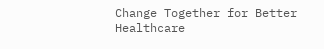Change Together for Better Healthcare